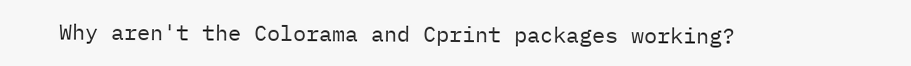Why aren't the Colorama and Cprint packages working?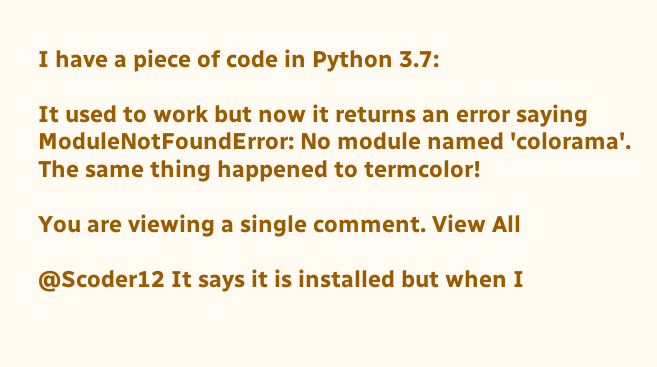I have a piece of code in Python 3.7:

It used to work but now it returns an error saying ModuleNotFoundError: No module named 'colorama'. The same thing happened to termcolor!

You are viewing a single comment. View All

@Scoder12 It says it is installed but when I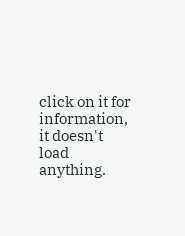click on it for information, it doesn't load anything.